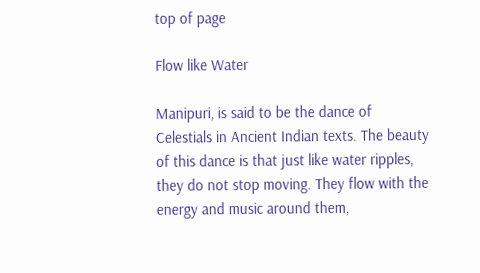top of page

Flow like Water

Manipuri, is said to be the dance of Celestials in Ancient Indian texts. The beauty of this dance is that just like water ripples, they do not stop moving. They flow with the energy and music around them,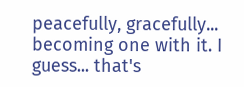peacefully, gracefully... becoming one with it. I guess... that's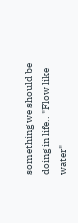something we should be doing in life.. "Flow like water"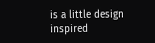is a little design inspired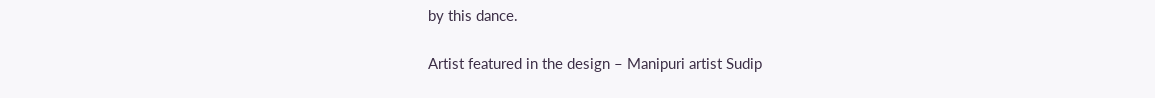by this dance.

Artist featured in the design – Manipuri artist Sudip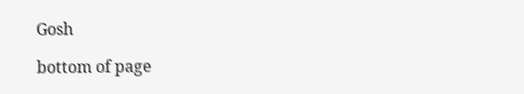Gosh

bottom of page